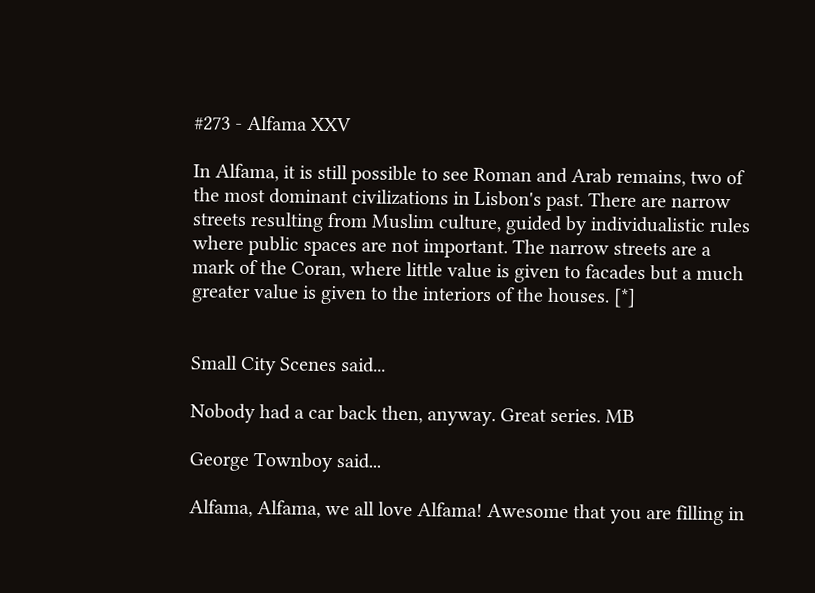#273 - Alfama XXV

In Alfama, it is still possible to see Roman and Arab remains, two of the most dominant civilizations in Lisbon's past. There are narrow streets resulting from Muslim culture, guided by individualistic rules where public spaces are not important. The narrow streets are a mark of the Coran, where little value is given to facades but a much greater value is given to the interiors of the houses. [*]


Small City Scenes said...

Nobody had a car back then, anyway. Great series. MB

George Townboy said...

Alfama, Alfama, we all love Alfama! Awesome that you are filling in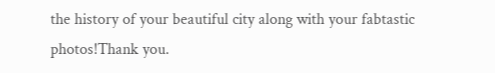the history of your beautiful city along with your fabtastic photos!Thank you.